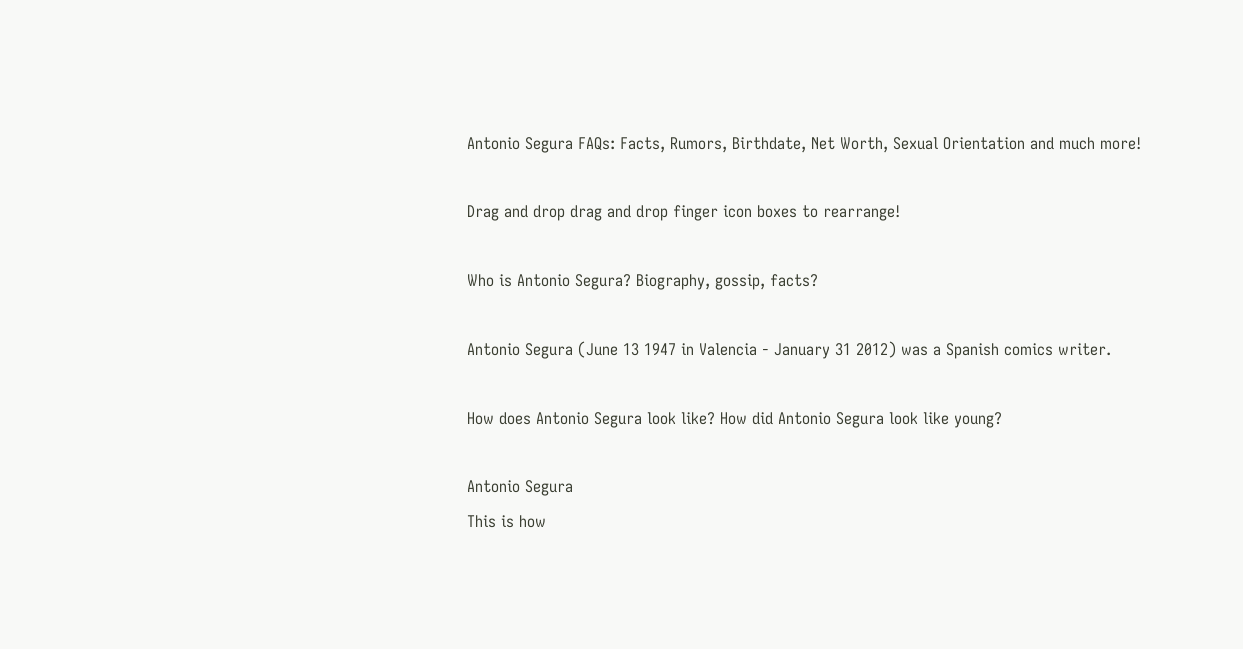Antonio Segura FAQs: Facts, Rumors, Birthdate, Net Worth, Sexual Orientation and much more!

Drag and drop drag and drop finger icon boxes to rearrange!

Who is Antonio Segura? Biography, gossip, facts?

Antonio Segura (June 13 1947 in Valencia - January 31 2012) was a Spanish comics writer.

How does Antonio Segura look like? How did Antonio Segura look like young?

Antonio Segura
This is how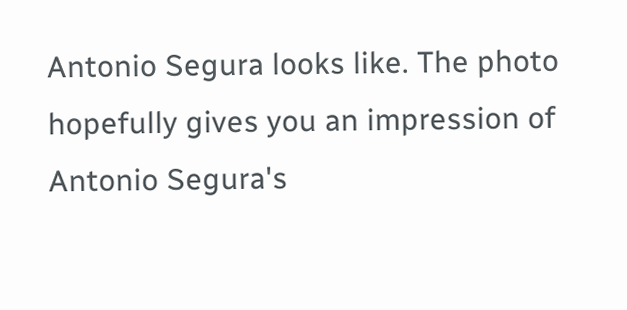Antonio Segura looks like. The photo hopefully gives you an impression of Antonio Segura's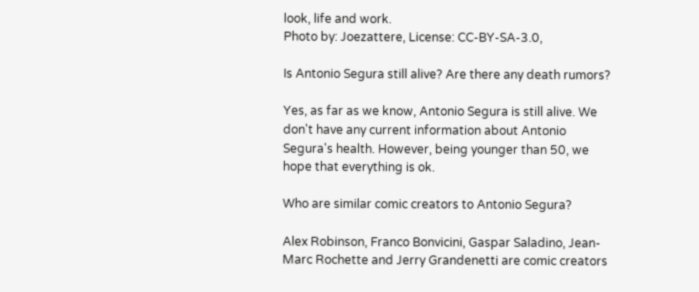look, life and work.
Photo by: Joezattere, License: CC-BY-SA-3.0,

Is Antonio Segura still alive? Are there any death rumors?

Yes, as far as we know, Antonio Segura is still alive. We don't have any current information about Antonio Segura's health. However, being younger than 50, we hope that everything is ok.

Who are similar comic creators to Antonio Segura?

Alex Robinson, Franco Bonvicini, Gaspar Saladino, Jean-Marc Rochette and Jerry Grandenetti are comic creators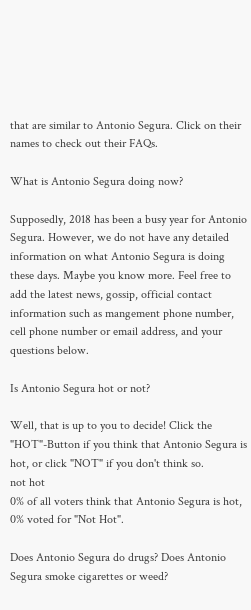that are similar to Antonio Segura. Click on their names to check out their FAQs.

What is Antonio Segura doing now?

Supposedly, 2018 has been a busy year for Antonio Segura. However, we do not have any detailed information on what Antonio Segura is doing these days. Maybe you know more. Feel free to add the latest news, gossip, official contact information such as mangement phone number, cell phone number or email address, and your questions below.

Is Antonio Segura hot or not?

Well, that is up to you to decide! Click the "HOT"-Button if you think that Antonio Segura is hot, or click "NOT" if you don't think so.
not hot
0% of all voters think that Antonio Segura is hot, 0% voted for "Not Hot".

Does Antonio Segura do drugs? Does Antonio Segura smoke cigarettes or weed?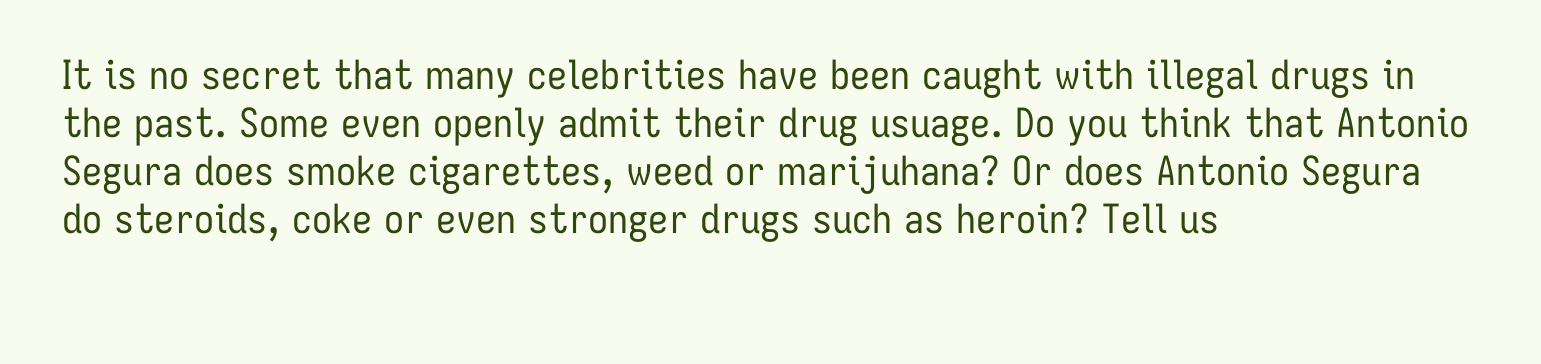It is no secret that many celebrities have been caught with illegal drugs in the past. Some even openly admit their drug usuage. Do you think that Antonio Segura does smoke cigarettes, weed or marijuhana? Or does Antonio Segura do steroids, coke or even stronger drugs such as heroin? Tell us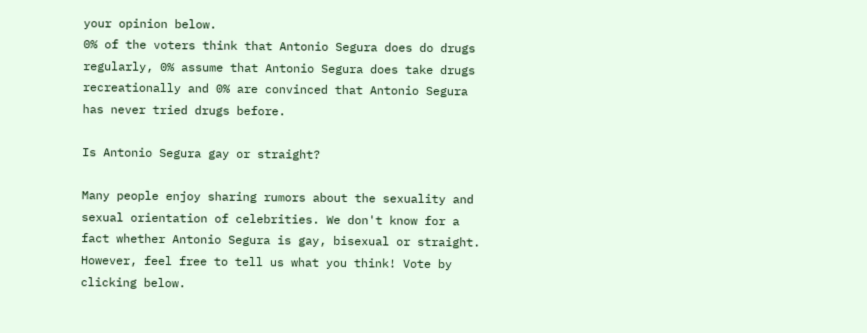your opinion below.
0% of the voters think that Antonio Segura does do drugs regularly, 0% assume that Antonio Segura does take drugs recreationally and 0% are convinced that Antonio Segura has never tried drugs before.

Is Antonio Segura gay or straight?

Many people enjoy sharing rumors about the sexuality and sexual orientation of celebrities. We don't know for a fact whether Antonio Segura is gay, bisexual or straight. However, feel free to tell us what you think! Vote by clicking below.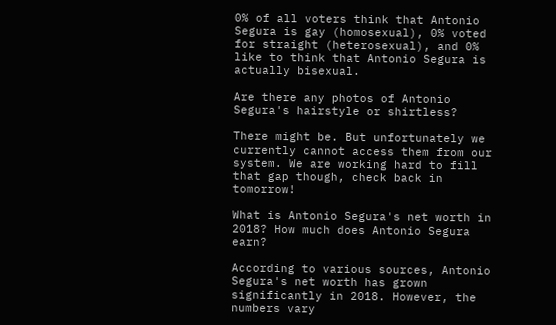0% of all voters think that Antonio Segura is gay (homosexual), 0% voted for straight (heterosexual), and 0% like to think that Antonio Segura is actually bisexual.

Are there any photos of Antonio Segura's hairstyle or shirtless?

There might be. But unfortunately we currently cannot access them from our system. We are working hard to fill that gap though, check back in tomorrow!

What is Antonio Segura's net worth in 2018? How much does Antonio Segura earn?

According to various sources, Antonio Segura's net worth has grown significantly in 2018. However, the numbers vary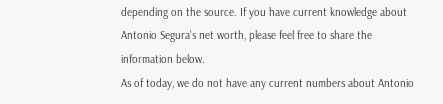depending on the source. If you have current knowledge about Antonio Segura's net worth, please feel free to share the information below.
As of today, we do not have any current numbers about Antonio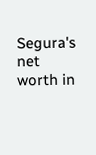Segura's net worth in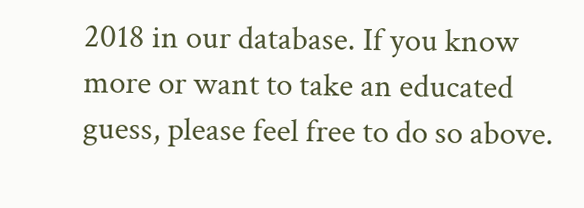2018 in our database. If you know more or want to take an educated guess, please feel free to do so above.